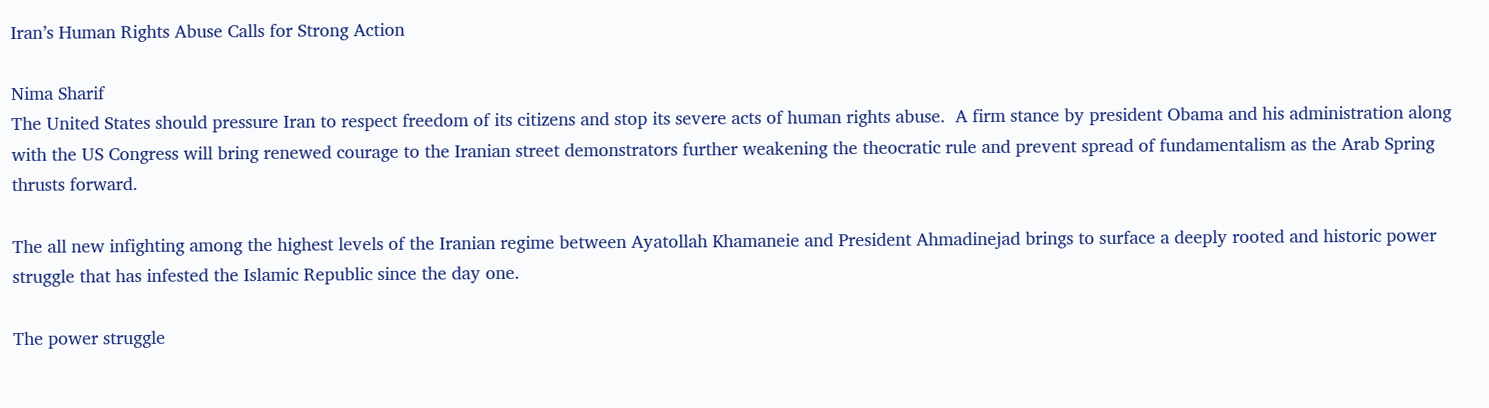Iran’s Human Rights Abuse Calls for Strong Action

Nima Sharif
The United States should pressure Iran to respect freedom of its citizens and stop its severe acts of human rights abuse.  A firm stance by president Obama and his administration along with the US Congress will bring renewed courage to the Iranian street demonstrators further weakening the theocratic rule and prevent spread of fundamentalism as the Arab Spring thrusts forward.

The all new infighting among the highest levels of the Iranian regime between Ayatollah Khamaneie and President Ahmadinejad brings to surface a deeply rooted and historic power struggle that has infested the Islamic Republic since the day one.

The power struggle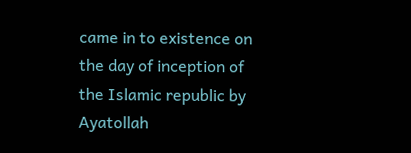came in to existence on the day of inception of the Islamic republic by Ayatollah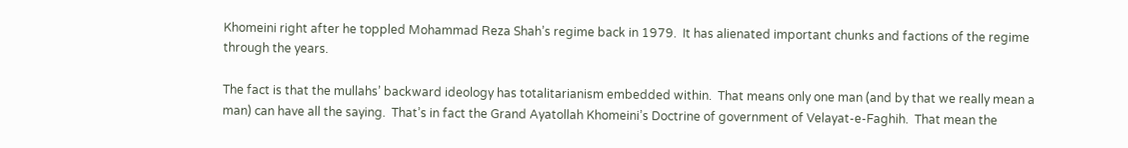Khomeini right after he toppled Mohammad Reza Shah’s regime back in 1979.  It has alienated important chunks and factions of the regime through the years.

The fact is that the mullahs’ backward ideology has totalitarianism embedded within.  That means only one man (and by that we really mean a man) can have all the saying.  That’s in fact the Grand Ayatollah Khomeini’s Doctrine of government of Velayat-e-Faghih.  That mean the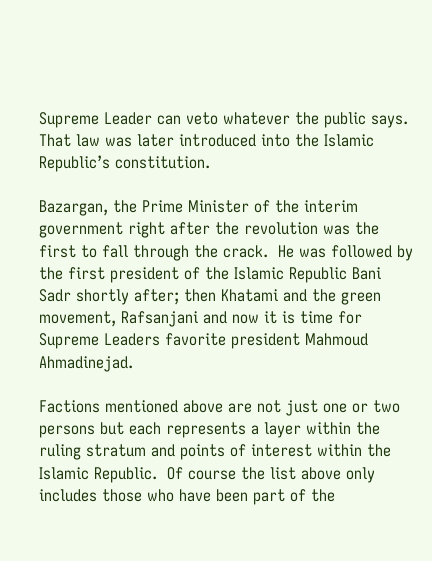Supreme Leader can veto whatever the public says.  That law was later introduced into the Islamic Republic’s constitution.

Bazargan, the Prime Minister of the interim government right after the revolution was the first to fall through the crack.  He was followed by the first president of the Islamic Republic Bani Sadr shortly after; then Khatami and the green movement, Rafsanjani and now it is time for Supreme Leaders favorite president Mahmoud Ahmadinejad.

Factions mentioned above are not just one or two persons but each represents a layer within the ruling stratum and points of interest within the Islamic Republic.  Of course the list above only includes those who have been part of the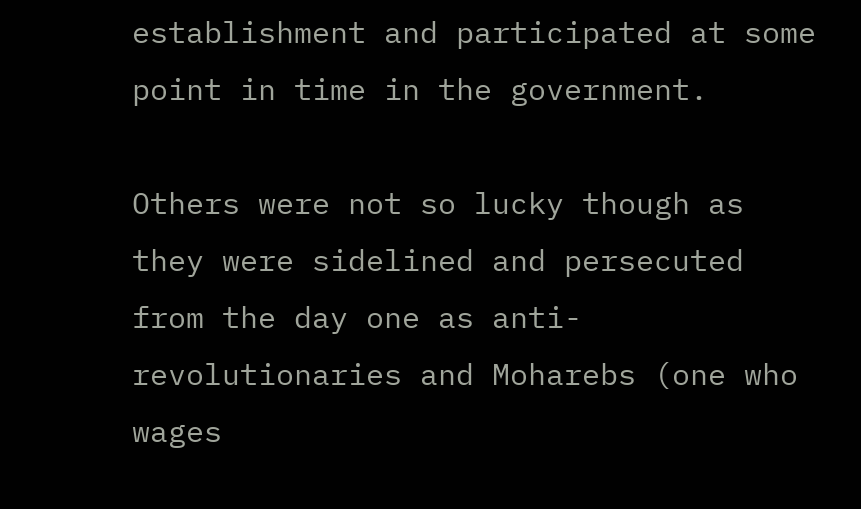establishment and participated at some point in time in the government.

Others were not so lucky though as they were sidelined and persecuted from the day one as anti-revolutionaries and Moharebs (one who wages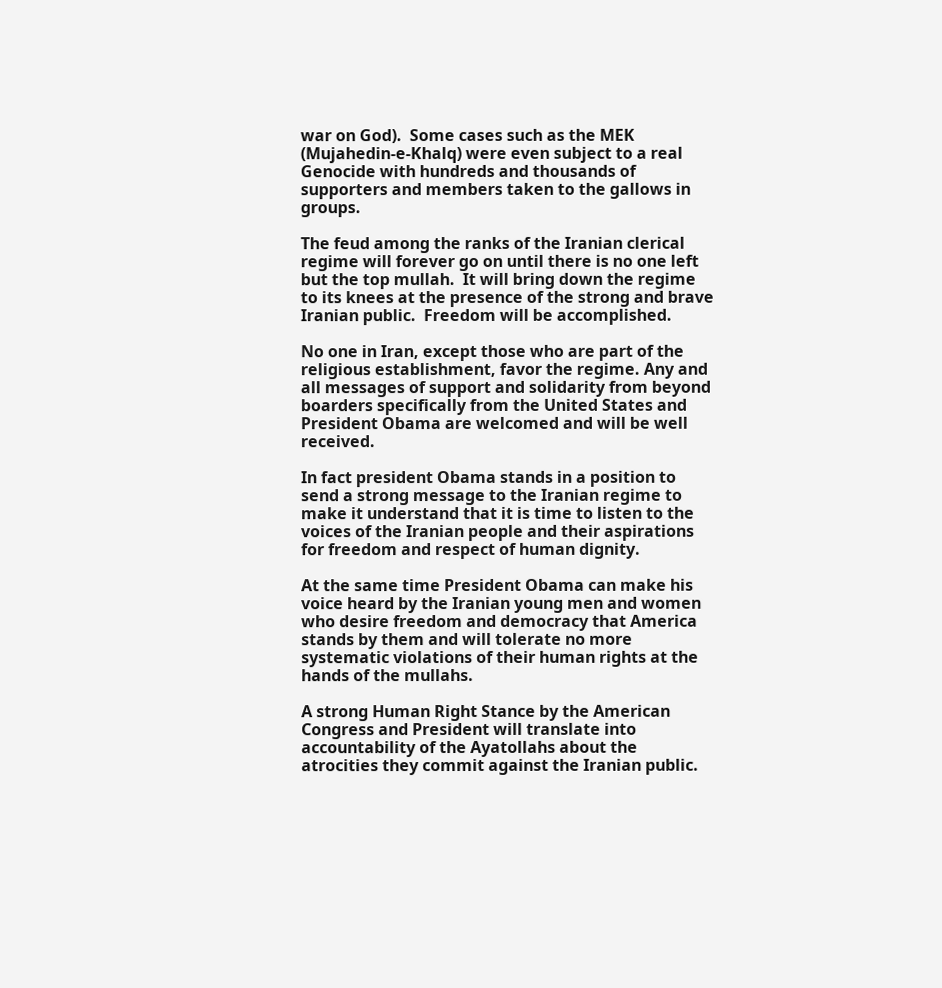war on God).  Some cases such as the MEK (Mujahedin-e-Khalq) were even subject to a real Genocide with hundreds and thousands of supporters and members taken to the gallows in groups.

The feud among the ranks of the Iranian clerical regime will forever go on until there is no one left but the top mullah.  It will bring down the regime to its knees at the presence of the strong and brave Iranian public.  Freedom will be accomplished.

No one in Iran, except those who are part of the religious establishment, favor the regime. Any and all messages of support and solidarity from beyond boarders specifically from the United States and President Obama are welcomed and will be well received.

In fact president Obama stands in a position to send a strong message to the Iranian regime to make it understand that it is time to listen to the voices of the Iranian people and their aspirations for freedom and respect of human dignity.

At the same time President Obama can make his voice heard by the Iranian young men and women who desire freedom and democracy that America stands by them and will tolerate no more systematic violations of their human rights at the hands of the mullahs.

A strong Human Right Stance by the American Congress and President will translate into accountability of the Ayatollahs about the atrocities they commit against the Iranian public.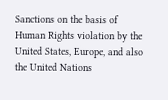Sanctions on the basis of Human Rights violation by the United States, Europe, and also the United Nations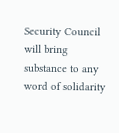Security Council will bring substance to any word of solidarity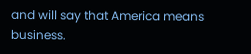and will say that America means business.